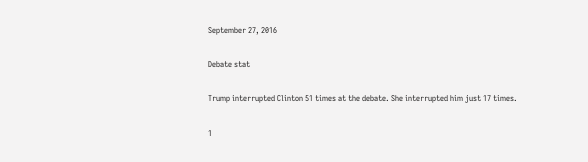September 27, 2016

Debate stat

Trump interrupted Clinton 51 times at the debate. She interrupted him just 17 times.

1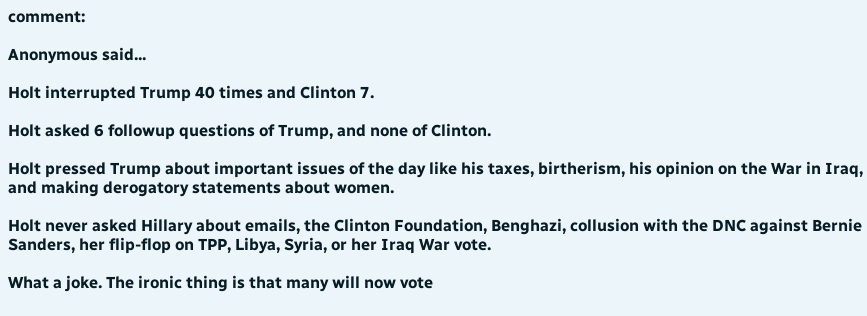comment:

Anonymous said...

Holt interrupted Trump 40 times and Clinton 7.

Holt asked 6 followup questions of Trump, and none of Clinton.

Holt pressed Trump about important issues of the day like his taxes, birtherism, his opinion on the War in Iraq, and making derogatory statements about women.

Holt never asked Hillary about emails, the Clinton Foundation, Benghazi, collusion with the DNC against Bernie Sanders, her flip-flop on TPP, Libya, Syria, or her Iraq War vote.

What a joke. The ironic thing is that many will now vote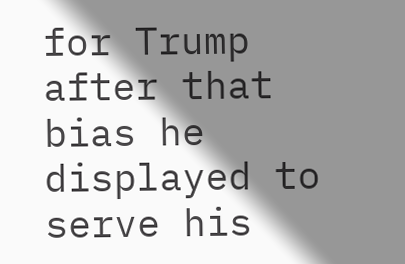for Trump after that bias he displayed to serve his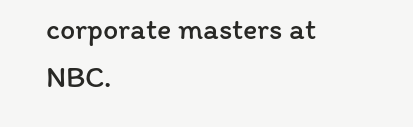corporate masters at NBC.